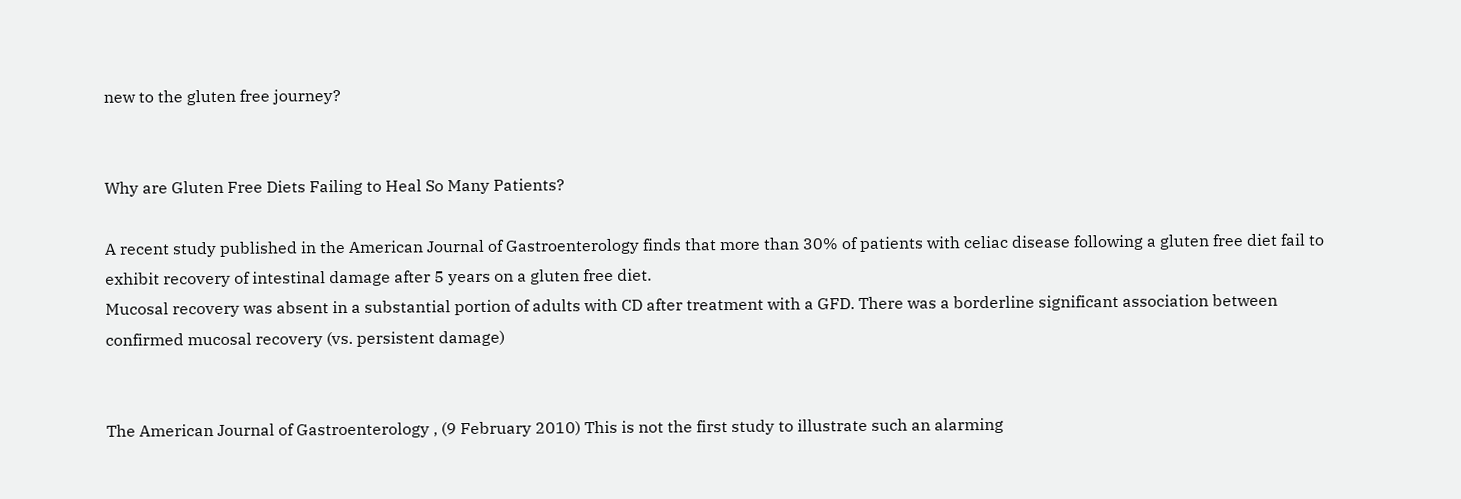new to the gluten free journey?


Why are Gluten Free Diets Failing to Heal So Many Patients?

A recent study published in the American Journal of Gastroenterology finds that more than 30% of patients with celiac disease following a gluten free diet fail to exhibit recovery of intestinal damage after 5 years on a gluten free diet.
Mucosal recovery was absent in a substantial portion of adults with CD after treatment with a GFD. There was a borderline significant association between confirmed mucosal recovery (vs. persistent damage)


The American Journal of Gastroenterology , (9 February 2010) This is not the first study to illustrate such an alarming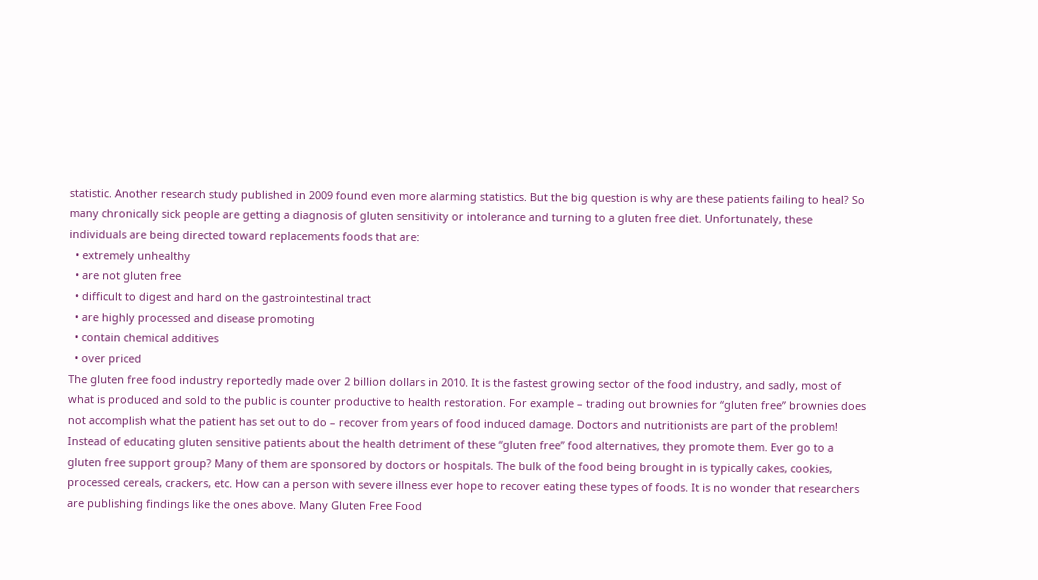statistic. Another research study published in 2009 found even more alarming statistics. But the big question is why are these patients failing to heal? So many chronically sick people are getting a diagnosis of gluten sensitivity or intolerance and turning to a gluten free diet. Unfortunately, these individuals are being directed toward replacements foods that are:
  • extremely unhealthy
  • are not gluten free
  • difficult to digest and hard on the gastrointestinal tract
  • are highly processed and disease promoting
  • contain chemical additives
  • over priced
The gluten free food industry reportedly made over 2 billion dollars in 2010. It is the fastest growing sector of the food industry, and sadly, most of what is produced and sold to the public is counter productive to health restoration. For example – trading out brownies for “gluten free” brownies does not accomplish what the patient has set out to do – recover from years of food induced damage. Doctors and nutritionists are part of the problem! Instead of educating gluten sensitive patients about the health detriment of these “gluten free” food alternatives, they promote them. Ever go to a gluten free support group? Many of them are sponsored by doctors or hospitals. The bulk of the food being brought in is typically cakes, cookies, processed cereals, crackers, etc. How can a person with severe illness ever hope to recover eating these types of foods. It is no wonder that researchers are publishing findings like the ones above. Many Gluten Free Food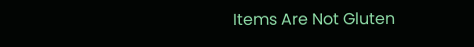Items Are Not Gluten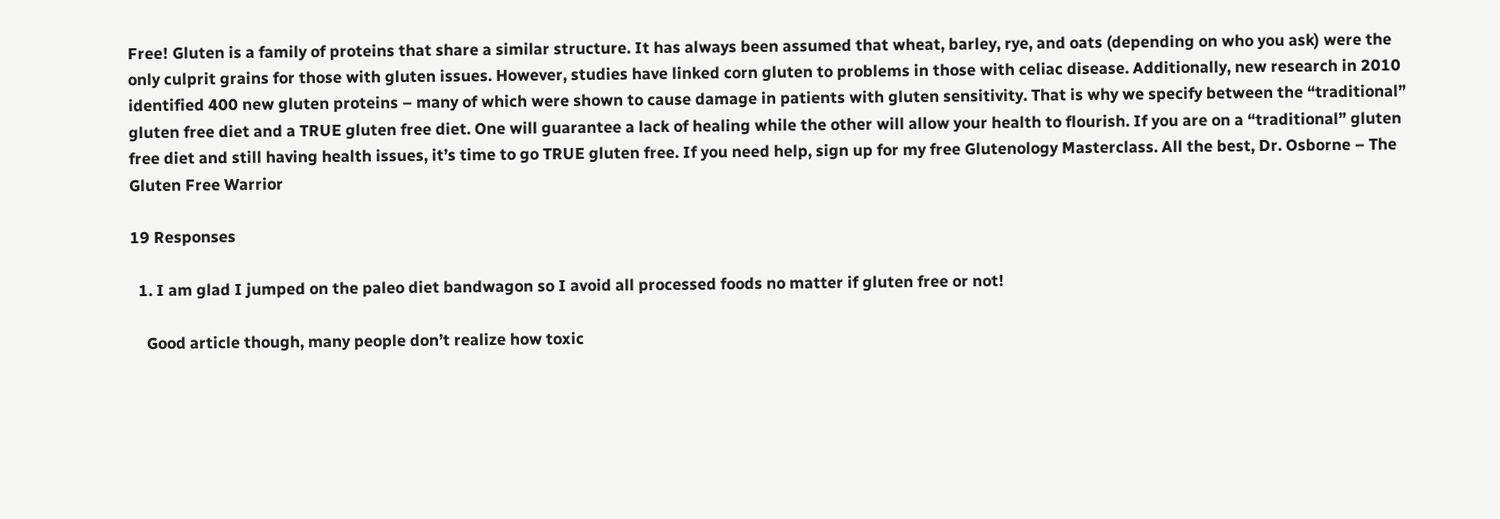Free! Gluten is a family of proteins that share a similar structure. It has always been assumed that wheat, barley, rye, and oats (depending on who you ask) were the only culprit grains for those with gluten issues. However, studies have linked corn gluten to problems in those with celiac disease. Additionally, new research in 2010 identified 400 new gluten proteins – many of which were shown to cause damage in patients with gluten sensitivity. That is why we specify between the “traditional” gluten free diet and a TRUE gluten free diet. One will guarantee a lack of healing while the other will allow your health to flourish. If you are on a “traditional” gluten free diet and still having health issues, it’s time to go TRUE gluten free. If you need help, sign up for my free Glutenology Masterclass. All the best, Dr. Osborne – The Gluten Free Warrior

19 Responses

  1. I am glad I jumped on the paleo diet bandwagon so I avoid all processed foods no matter if gluten free or not!

    Good article though, many people don’t realize how toxic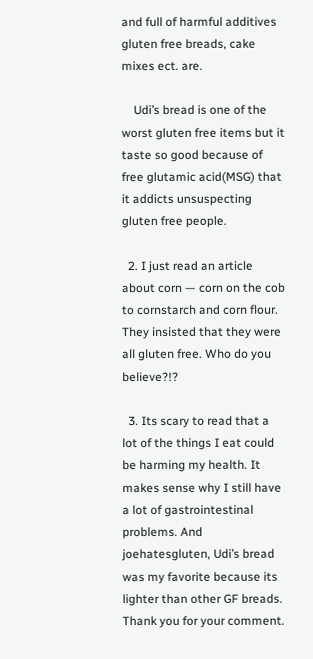and full of harmful additives gluten free breads, cake mixes ect. are.

    Udi’s bread is one of the worst gluten free items but it taste so good because of free glutamic acid(MSG) that it addicts unsuspecting gluten free people.

  2. I just read an article about corn — corn on the cob to cornstarch and corn flour. They insisted that they were all gluten free. Who do you believe?!?

  3. Its scary to read that a lot of the things I eat could be harming my health. It makes sense why I still have a lot of gastrointestinal problems. And joehatesgluten, Udi’s bread was my favorite because its lighter than other GF breads. Thank you for your comment.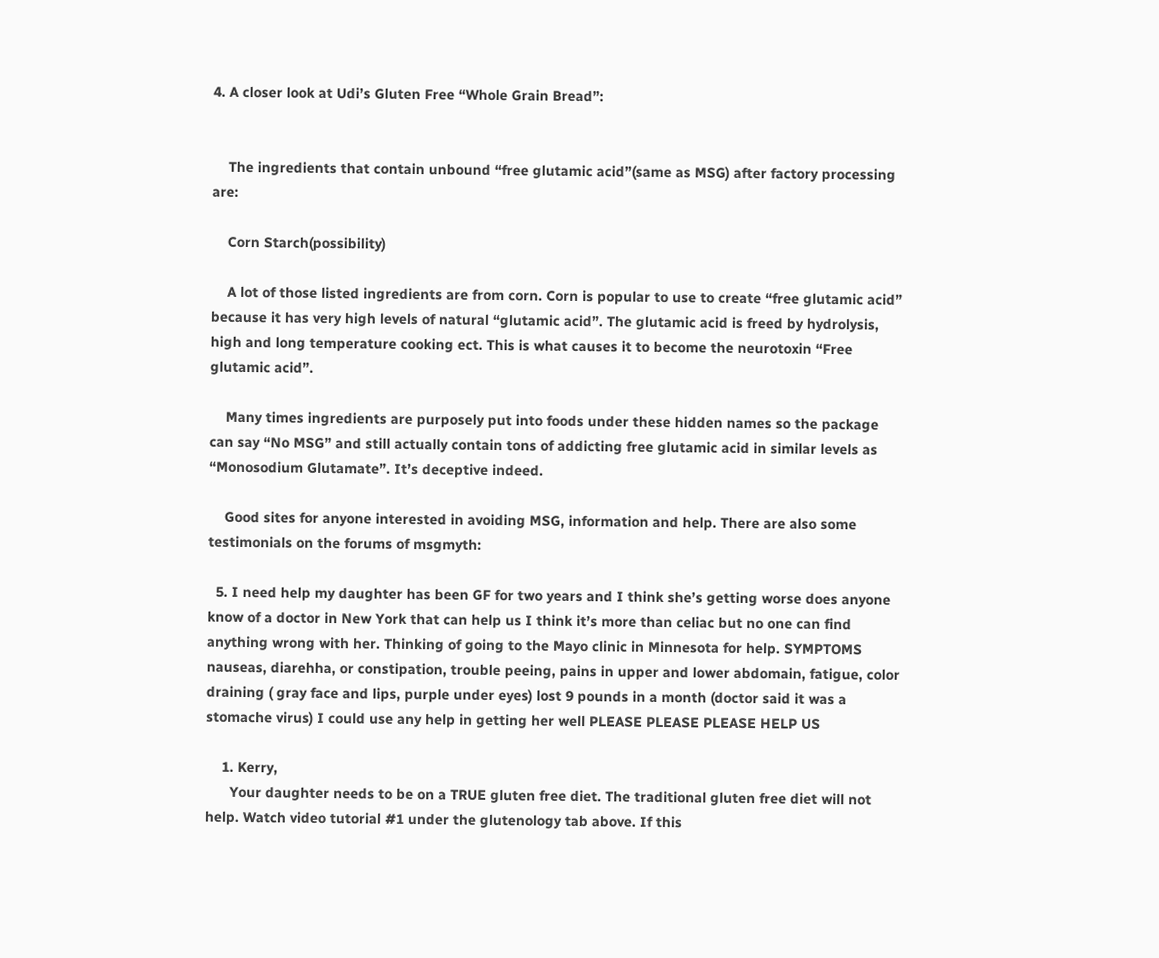4. A closer look at Udi’s Gluten Free “Whole Grain Bread”:


    The ingredients that contain unbound “free glutamic acid”(same as MSG) after factory processing are:

    Corn Starch(possibility)

    A lot of those listed ingredients are from corn. Corn is popular to use to create “free glutamic acid” because it has very high levels of natural “glutamic acid”. The glutamic acid is freed by hydrolysis, high and long temperature cooking ect. This is what causes it to become the neurotoxin “Free glutamic acid”.

    Many times ingredients are purposely put into foods under these hidden names so the package can say “No MSG” and still actually contain tons of addicting free glutamic acid in similar levels as “Monosodium Glutamate”. It’s deceptive indeed.

    Good sites for anyone interested in avoiding MSG, information and help. There are also some testimonials on the forums of msgmyth:

  5. I need help my daughter has been GF for two years and I think she’s getting worse does anyone know of a doctor in New York that can help us I think it’s more than celiac but no one can find anything wrong with her. Thinking of going to the Mayo clinic in Minnesota for help. SYMPTOMS nauseas, diarehha, or constipation, trouble peeing, pains in upper and lower abdomain, fatigue, color draining ( gray face and lips, purple under eyes) lost 9 pounds in a month (doctor said it was a stomache virus) I could use any help in getting her well PLEASE PLEASE PLEASE HELP US

    1. Kerry,
      Your daughter needs to be on a TRUE gluten free diet. The traditional gluten free diet will not help. Watch video tutorial #1 under the glutenology tab above. If this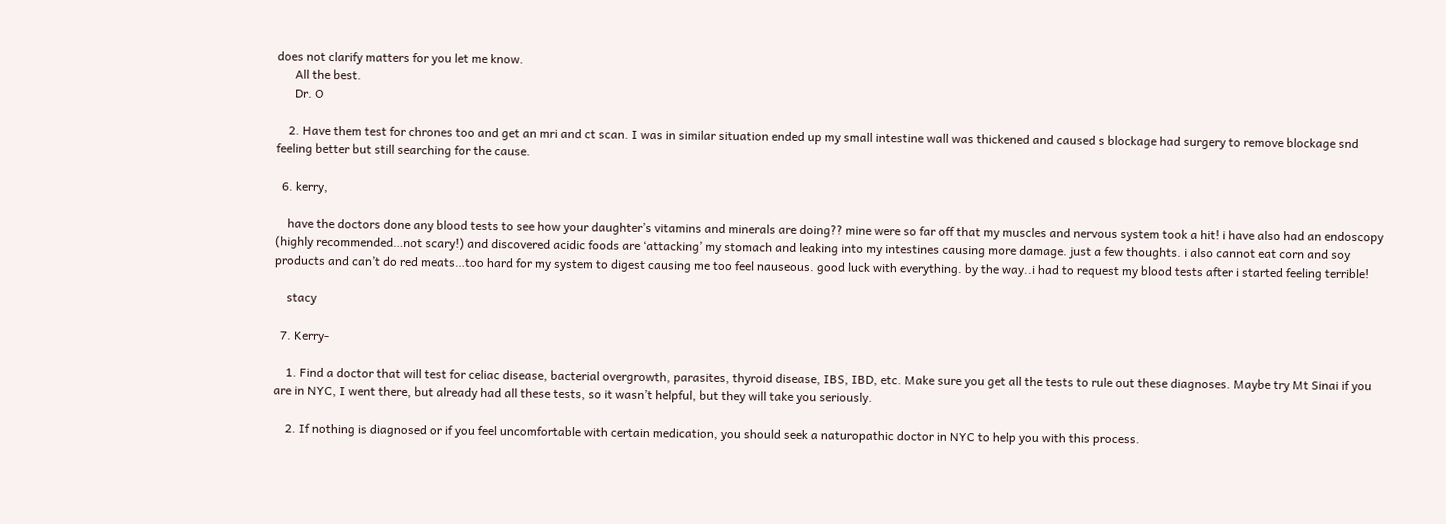does not clarify matters for you let me know.
      All the best.
      Dr. O

    2. Have them test for chrones too and get an mri and ct scan. I was in similar situation ended up my small intestine wall was thickened and caused s blockage had surgery to remove blockage snd feeling better but still searching for the cause.

  6. kerry,

    have the doctors done any blood tests to see how your daughter’s vitamins and minerals are doing?? mine were so far off that my muscles and nervous system took a hit! i have also had an endoscopy (highly recommended…not scary!) and discovered acidic foods are ‘attacking’ my stomach and leaking into my intestines causing more damage. just a few thoughts. i also cannot eat corn and soy products and can’t do red meats…too hard for my system to digest causing me too feel nauseous. good luck with everything. by the way..i had to request my blood tests after i started feeling terrible!

    stacy

  7. Kerry-

    1. Find a doctor that will test for celiac disease, bacterial overgrowth, parasites, thyroid disease, IBS, IBD, etc. Make sure you get all the tests to rule out these diagnoses. Maybe try Mt Sinai if you are in NYC, I went there, but already had all these tests, so it wasn’t helpful, but they will take you seriously.

    2. If nothing is diagnosed or if you feel uncomfortable with certain medication, you should seek a naturopathic doctor in NYC to help you with this process.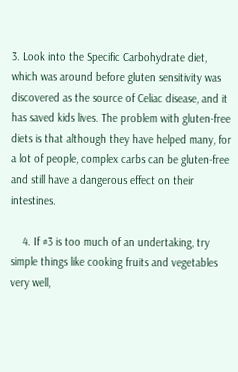3. Look into the Specific Carbohydrate diet, which was around before gluten sensitivity was discovered as the source of Celiac disease, and it has saved kids lives. The problem with gluten-free diets is that although they have helped many, for a lot of people, complex carbs can be gluten-free and still have a dangerous effect on their intestines.

    4. If #3 is too much of an undertaking, try simple things like cooking fruits and vegetables very well,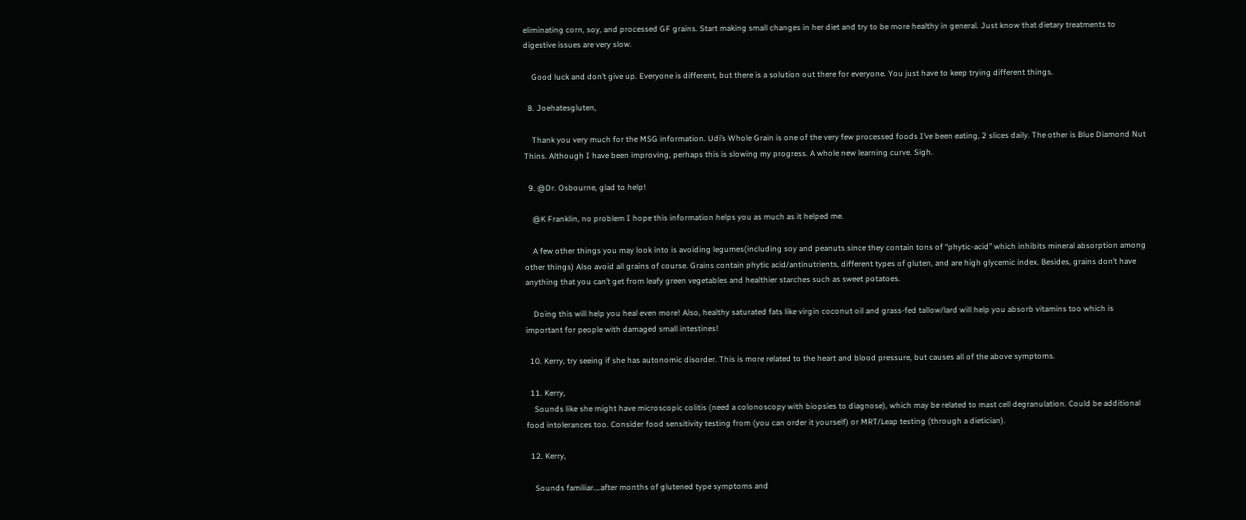eliminating corn, soy, and processed GF grains. Start making small changes in her diet and try to be more healthy in general. Just know that dietary treatments to digestive issues are very slow.

    Good luck and don’t give up. Everyone is different, but there is a solution out there for everyone. You just have to keep trying different things.

  8. Joehatesgluten,

    Thank you very much for the MSG information. Udi’s Whole Grain is one of the very few processed foods I’ve been eating, 2 slices daily. The other is Blue Diamond Nut Thins. Although I have been improving, perhaps this is slowing my progress. A whole new learning curve. Sigh.

  9. @Dr. Osbourne, glad to help!

    @K Franklin, no problem I hope this information helps you as much as it helped me.

    A few other things you may look into is avoiding legumes(including soy and peanuts since they contain tons of “phytic-acid” which inhibits mineral absorption among other things) Also avoid all grains of course. Grains contain phytic acid/antinutrients, different types of gluten, and are high glycemic index. Besides, grains don’t have anything that you can’t get from leafy green vegetables and healthier starches such as sweet potatoes.

    Doing this will help you heal even more! Also, healthy saturated fats like virgin coconut oil and grass-fed tallow/lard will help you absorb vitamins too which is important for people with damaged small intestines!

  10. Kerry, try seeing if she has autonomic disorder. This is more related to the heart and blood pressure, but causes all of the above symptoms.

  11. Kerry,
    Sounds like she might have microscopic colitis (need a colonoscopy with biopsies to diagnose), which may be related to mast cell degranulation. Could be additional food intolerances too. Consider food sensitivity testing from (you can order it yourself) or MRT/Leap testing (through a dietician).

  12. Kerry,

    Sounds familiar….after months of glutened type symptoms and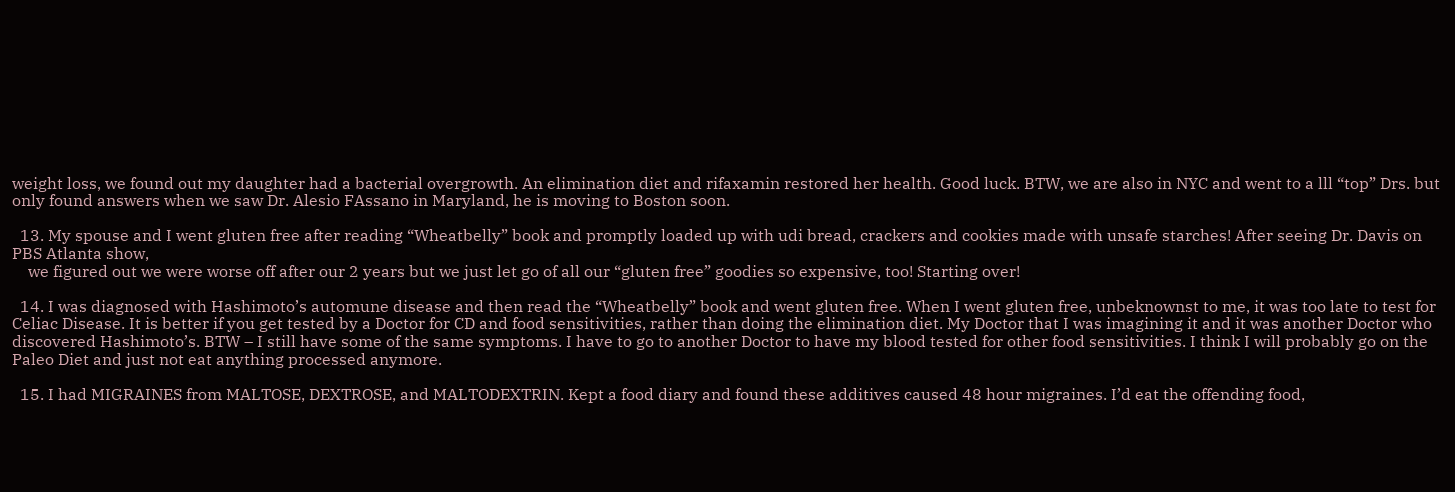weight loss, we found out my daughter had a bacterial overgrowth. An elimination diet and rifaxamin restored her health. Good luck. BTW, we are also in NYC and went to a lll “top” Drs. but only found answers when we saw Dr. Alesio FAssano in Maryland, he is moving to Boston soon.

  13. My spouse and I went gluten free after reading “Wheatbelly” book and promptly loaded up with udi bread, crackers and cookies made with unsafe starches! After seeing Dr. Davis on PBS Atlanta show,
    we figured out we were worse off after our 2 years but we just let go of all our “gluten free” goodies so expensive, too! Starting over!

  14. I was diagnosed with Hashimoto’s automune disease and then read the “Wheatbelly” book and went gluten free. When I went gluten free, unbeknownst to me, it was too late to test for Celiac Disease. It is better if you get tested by a Doctor for CD and food sensitivities, rather than doing the elimination diet. My Doctor that I was imagining it and it was another Doctor who discovered Hashimoto’s. BTW – I still have some of the same symptoms. I have to go to another Doctor to have my blood tested for other food sensitivities. I think I will probably go on the Paleo Diet and just not eat anything processed anymore.

  15. I had MIGRAINES from MALTOSE, DEXTROSE, and MALTODEXTRIN. Kept a food diary and found these additives caused 48 hour migraines. I’d eat the offending food,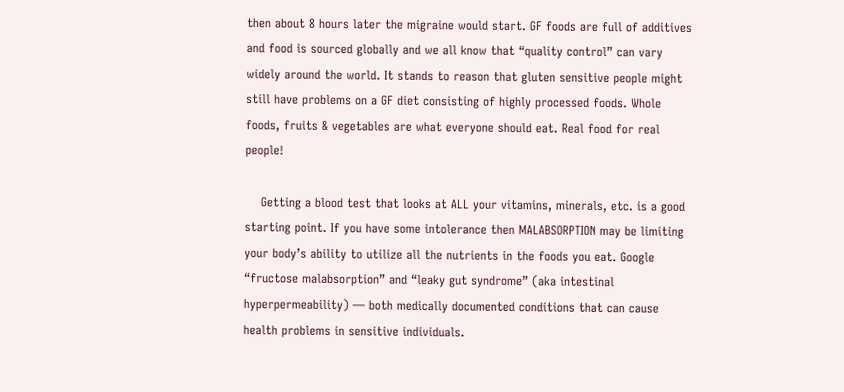then about 8 hours later the migraine would start. GF foods are full of additives and food is sourced globally and we all know that “quality control” can vary widely around the world. It stands to reason that gluten sensitive people might still have problems on a GF diet consisting of highly processed foods. Whole foods, fruits & vegetables are what everyone should eat. Real food for real people!

    Getting a blood test that looks at ALL your vitamins, minerals, etc. is a good starting point. If you have some intolerance then MALABSORPTION may be limiting your body’s ability to utilize all the nutrients in the foods you eat. Google “fructose malabsorption” and “leaky gut syndrome” (aka intestinal hyperpermeability) — both medically documented conditions that can cause health problems in sensitive individuals.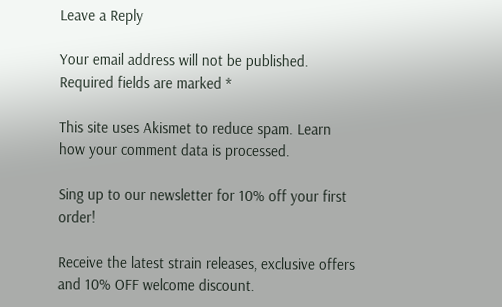Leave a Reply

Your email address will not be published. Required fields are marked *

This site uses Akismet to reduce spam. Learn how your comment data is processed.

Sing up to our newsletter for 10% off your first order!

Receive the latest strain releases, exclusive offers and 10% OFF welcome discount.